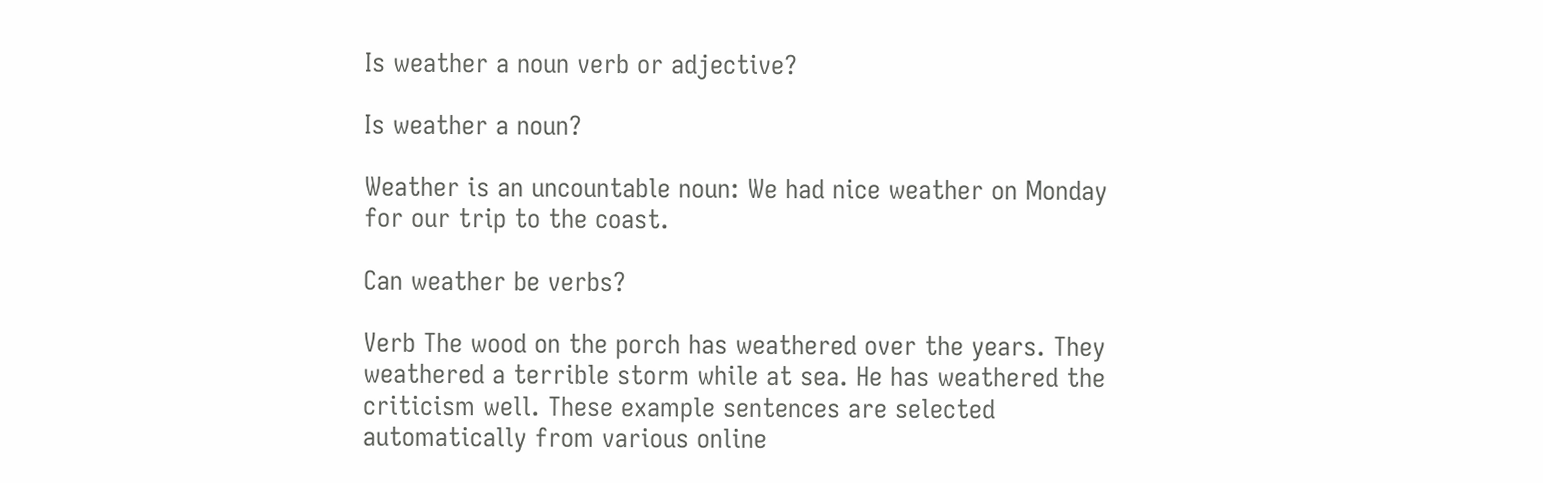Is weather a noun verb or adjective?

Is weather a noun?

Weather is an uncountable noun: We had nice weather on Monday for our trip to the coast.

Can weather be verbs?

Verb The wood on the porch has weathered over the years. They weathered a terrible storm while at sea. He has weathered the criticism well. These example sentences are selected automatically from various online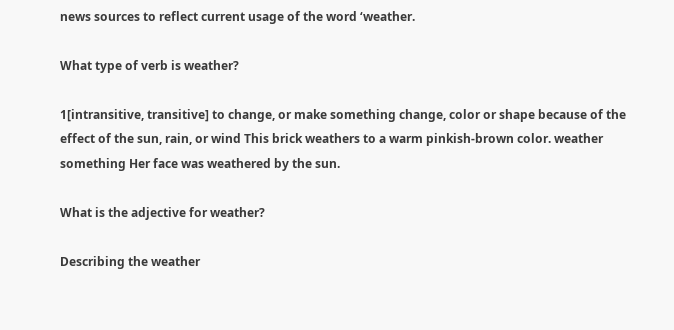news sources to reflect current usage of the word ‘weather.

What type of verb is weather?

1[intransitive, transitive] to change, or make something change, color or shape because of the effect of the sun, rain, or wind This brick weathers to a warm pinkish-brown color. weather something Her face was weathered by the sun.

What is the adjective for weather?

Describing the weather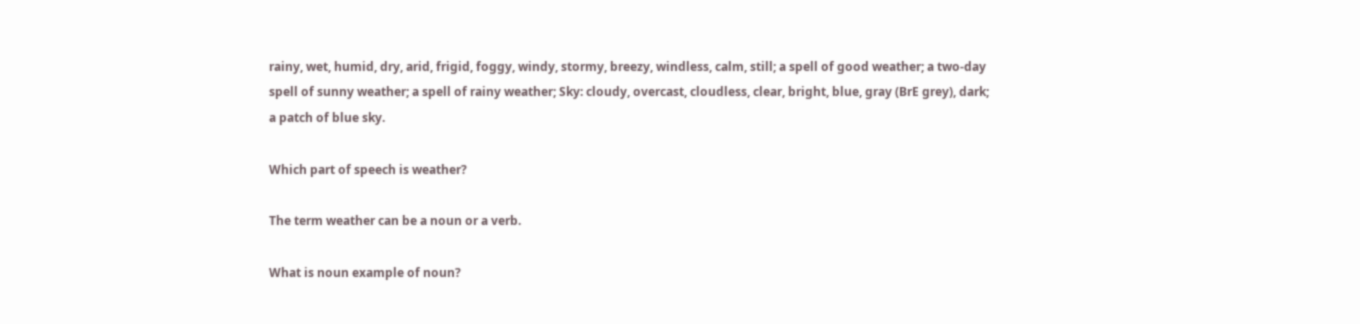rainy, wet, humid, dry, arid, frigid, foggy, windy, stormy, breezy, windless, calm, still; a spell of good weather; a two-day spell of sunny weather; a spell of rainy weather; Sky: cloudy, overcast, cloudless, clear, bright, blue, gray (BrE grey), dark; a patch of blue sky.

Which part of speech is weather?

The term weather can be a noun or a verb.

What is noun example of noun?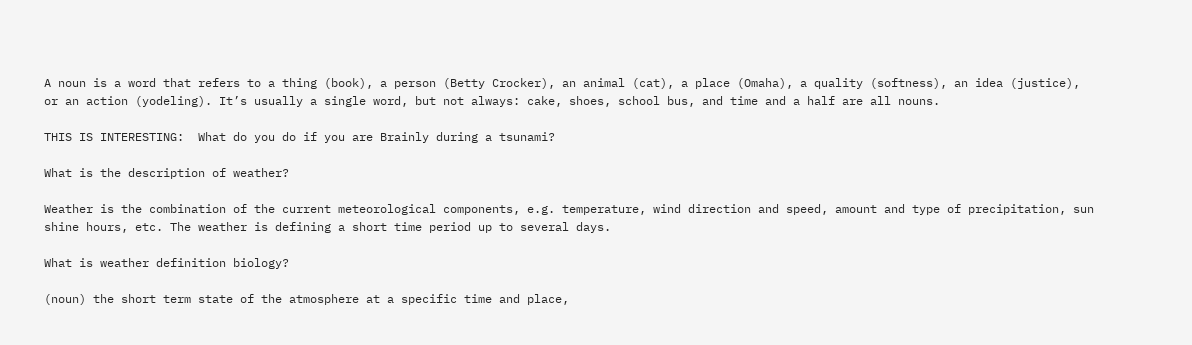A noun is a word that refers to a thing (book), a person (Betty Crocker), an animal (cat), a place (Omaha), a quality (softness), an idea (justice), or an action (yodeling). It’s usually a single word, but not always: cake, shoes, school bus, and time and a half are all nouns.

THIS IS INTERESTING:  What do you do if you are Brainly during a tsunami?

What is the description of weather?

Weather is the combination of the current meteorological components, e.g. temperature, wind direction and speed, amount and type of precipitation, sun shine hours, etc. The weather is defining a short time period up to several days.

What is weather definition biology?

(noun) the short term state of the atmosphere at a specific time and place,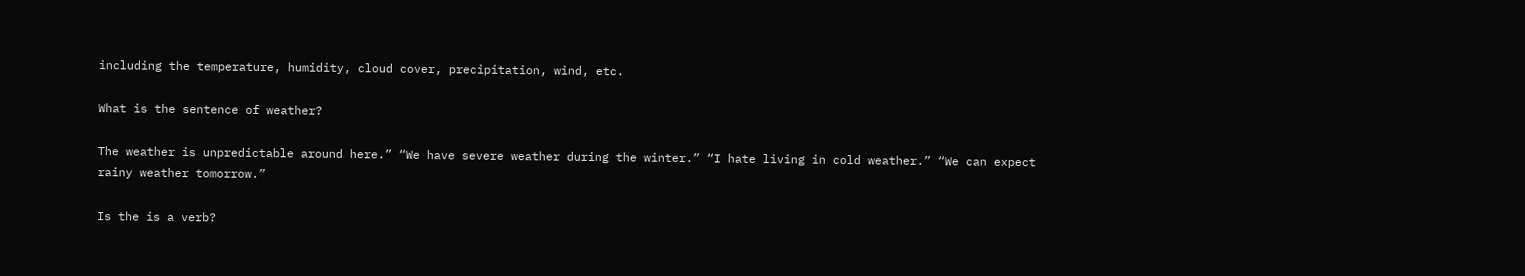including the temperature, humidity, cloud cover, precipitation, wind, etc.

What is the sentence of weather?

The weather is unpredictable around here.” “We have severe weather during the winter.” “I hate living in cold weather.” “We can expect rainy weather tomorrow.”

Is the is a verb?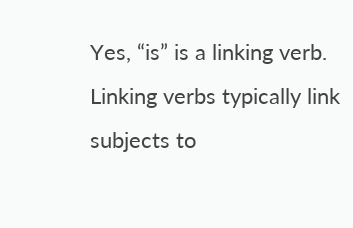Yes, “is” is a linking verb. Linking verbs typically link subjects to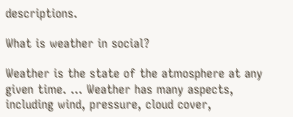descriptions.

What is weather in social?

Weather is the state of the atmosphere at any given time. … Weather has many aspects, including wind, pressure, cloud cover,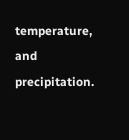temperature, and precipitation.